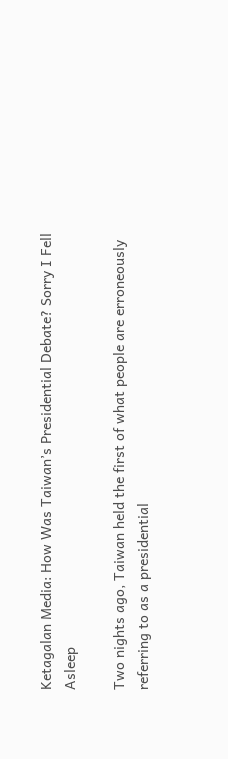Ketagalan Media: How Was Taiwan’s Presidential Debate? Sorry I Fell Asleep

Two nights ago, Taiwan held the first of what people are erroneously referring to as a presidential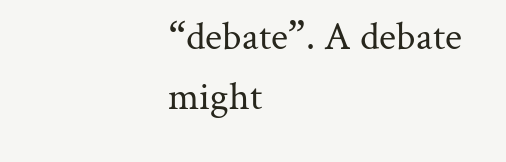“debate”. A debate might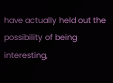have actually held out the possibility of being interesting,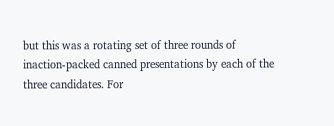but this was a rotating set of three rounds of inaction-packed canned presentations by each of the three candidates. For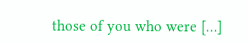those of you who were […]